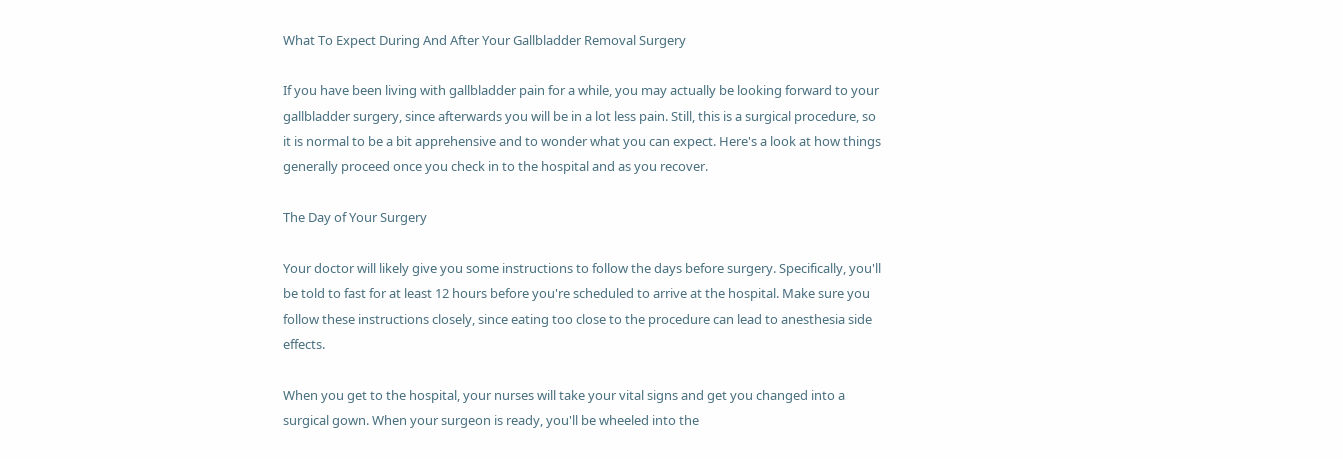What To Expect During And After Your Gallbladder Removal Surgery

If you have been living with gallbladder pain for a while, you may actually be looking forward to your gallbladder surgery, since afterwards you will be in a lot less pain. Still, this is a surgical procedure, so it is normal to be a bit apprehensive and to wonder what you can expect. Here's a look at how things generally proceed once you check in to the hospital and as you recover.

The Day of Your Surgery

Your doctor will likely give you some instructions to follow the days before surgery. Specifically, you'll be told to fast for at least 12 hours before you're scheduled to arrive at the hospital. Make sure you follow these instructions closely, since eating too close to the procedure can lead to anesthesia side effects.

When you get to the hospital, your nurses will take your vital signs and get you changed into a surgical gown. When your surgeon is ready, you'll be wheeled into the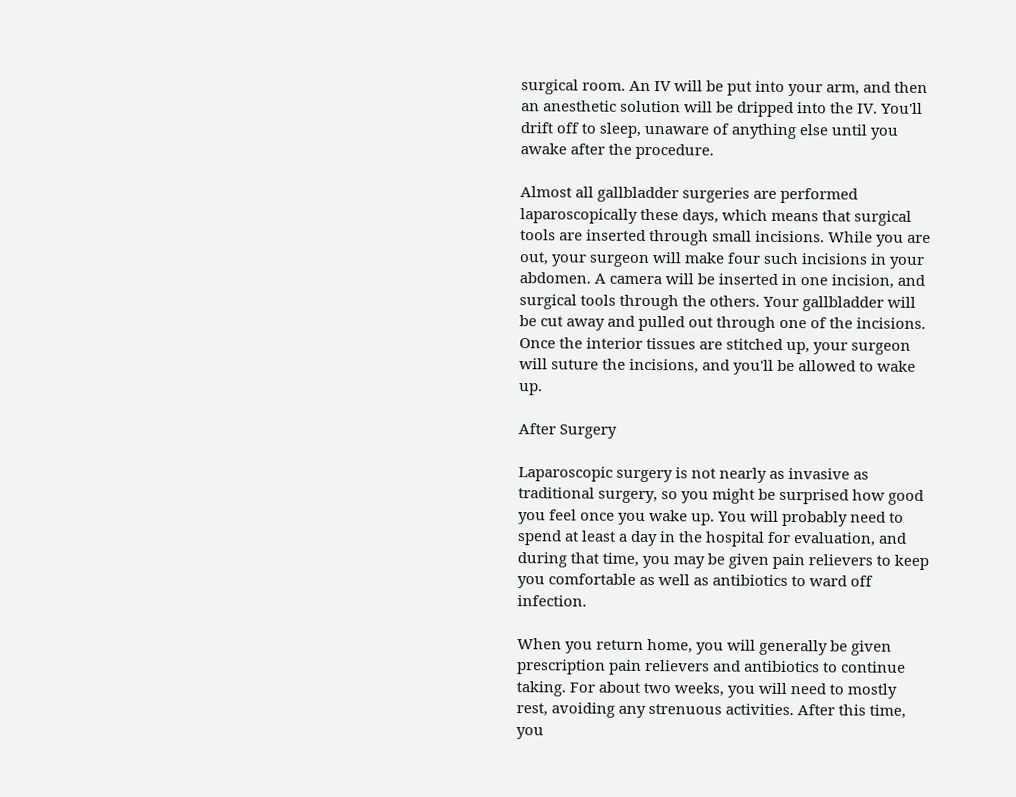surgical room. An IV will be put into your arm, and then an anesthetic solution will be dripped into the IV. You'll drift off to sleep, unaware of anything else until you awake after the procedure.

Almost all gallbladder surgeries are performed laparoscopically these days, which means that surgical tools are inserted through small incisions. While you are out, your surgeon will make four such incisions in your abdomen. A camera will be inserted in one incision, and surgical tools through the others. Your gallbladder will be cut away and pulled out through one of the incisions. Once the interior tissues are stitched up, your surgeon will suture the incisions, and you'll be allowed to wake up.

After Surgery

Laparoscopic surgery is not nearly as invasive as traditional surgery, so you might be surprised how good you feel once you wake up. You will probably need to spend at least a day in the hospital for evaluation, and during that time, you may be given pain relievers to keep you comfortable as well as antibiotics to ward off infection.

When you return home, you will generally be given prescription pain relievers and antibiotics to continue taking. For about two weeks, you will need to mostly rest, avoiding any strenuous activities. After this time, you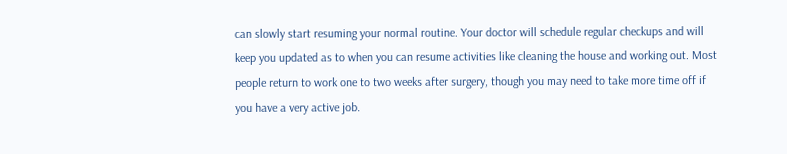can slowly start resuming your normal routine. Your doctor will schedule regular checkups and will keep you updated as to when you can resume activities like cleaning the house and working out. Most people return to work one to two weeks after surgery, though you may need to take more time off if you have a very active job.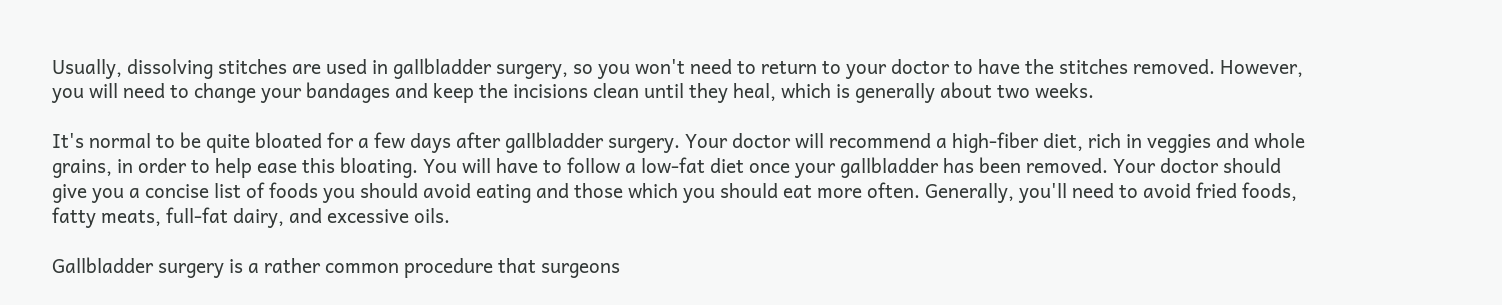Usually, dissolving stitches are used in gallbladder surgery, so you won't need to return to your doctor to have the stitches removed. However, you will need to change your bandages and keep the incisions clean until they heal, which is generally about two weeks.

It's normal to be quite bloated for a few days after gallbladder surgery. Your doctor will recommend a high-fiber diet, rich in veggies and whole grains, in order to help ease this bloating. You will have to follow a low-fat diet once your gallbladder has been removed. Your doctor should give you a concise list of foods you should avoid eating and those which you should eat more often. Generally, you'll need to avoid fried foods, fatty meats, full-fat dairy, and excessive oils.

Gallbladder surgery is a rather common procedure that surgeons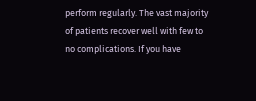perform regularly. The vast majority of patients recover well with few to no complications. If you have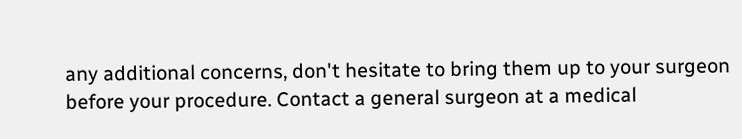any additional concerns, don't hesitate to bring them up to your surgeon before your procedure. Contact a general surgeon at a medical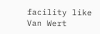facility like Van Wert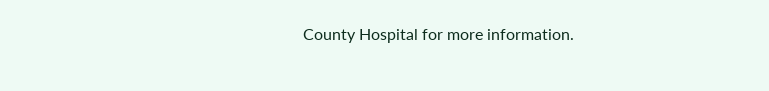County Hospital for more information.